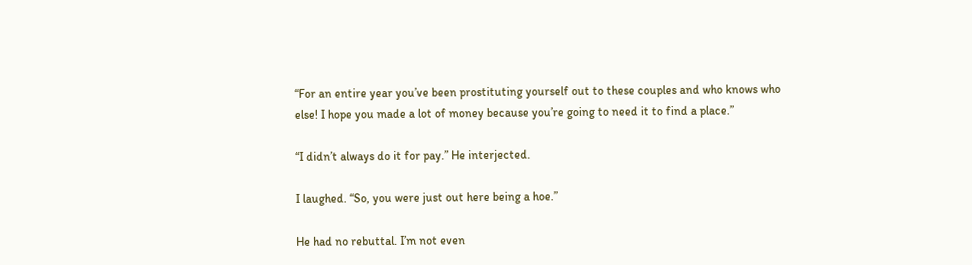“For an entire year you’ve been prostituting yourself out to these couples and who knows who else! I hope you made a lot of money because you’re going to need it to find a place.”

“I didn’t always do it for pay.” He interjected.

I laughed. “So, you were just out here being a hoe.”

He had no rebuttal. I’m not even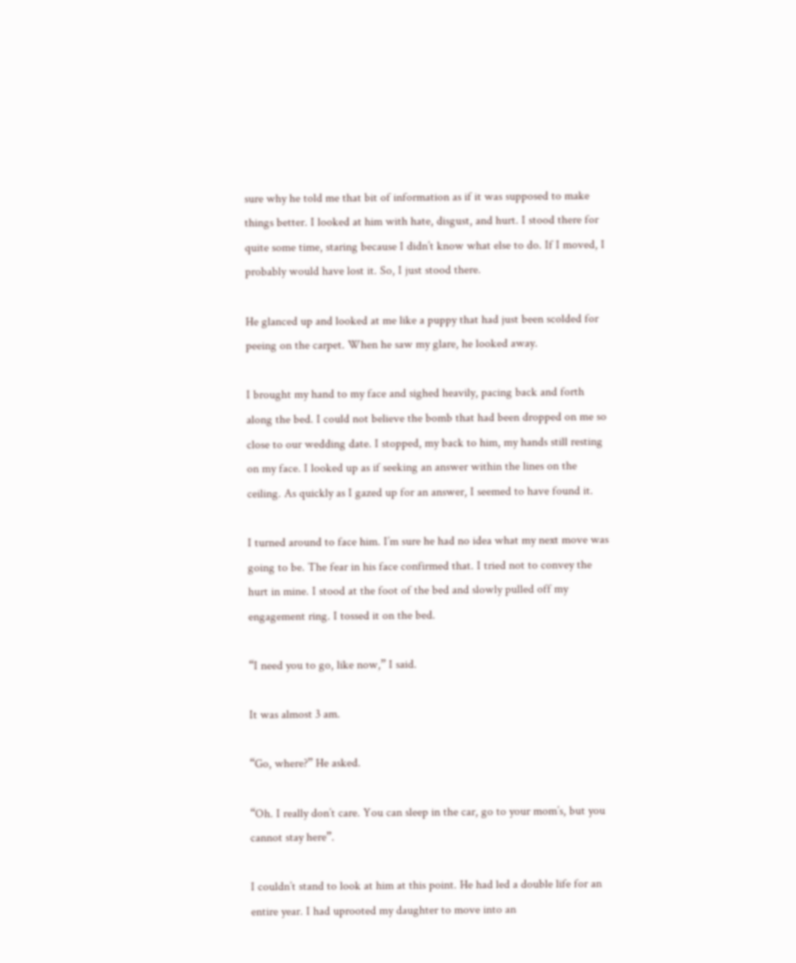sure why he told me that bit of information as if it was supposed to make things better. I looked at him with hate, disgust, and hurt. I stood there for quite some time, staring because I didn’t know what else to do. If I moved, I probably would have lost it. So, I just stood there.

He glanced up and looked at me like a puppy that had just been scolded for peeing on the carpet. When he saw my glare, he looked away.

I brought my hand to my face and sighed heavily, pacing back and forth along the bed. I could not believe the bomb that had been dropped on me so close to our wedding date. I stopped, my back to him, my hands still resting on my face. I looked up as if seeking an answer within the lines on the ceiling. As quickly as I gazed up for an answer, I seemed to have found it.

I turned around to face him. I’m sure he had no idea what my next move was going to be. The fear in his face confirmed that. I tried not to convey the hurt in mine. I stood at the foot of the bed and slowly pulled off my engagement ring. I tossed it on the bed.

“I need you to go, like now,” I said.

It was almost 3 am.

“Go, where?” He asked.

“Oh. I really don’t care. You can sleep in the car, go to your mom’s, but you cannot stay here”.

I couldn’t stand to look at him at this point. He had led a double life for an entire year. I had uprooted my daughter to move into an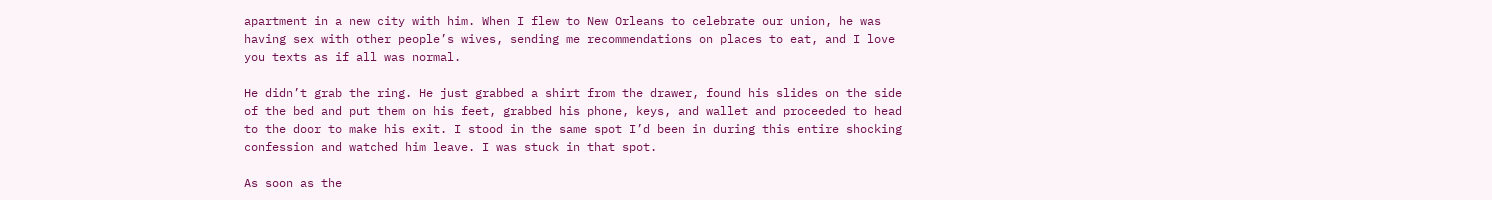apartment in a new city with him. When I flew to New Orleans to celebrate our union, he was having sex with other people’s wives, sending me recommendations on places to eat, and I love you texts as if all was normal.

He didn’t grab the ring. He just grabbed a shirt from the drawer, found his slides on the side of the bed and put them on his feet, grabbed his phone, keys, and wallet and proceeded to head to the door to make his exit. I stood in the same spot I’d been in during this entire shocking confession and watched him leave. I was stuck in that spot.

As soon as the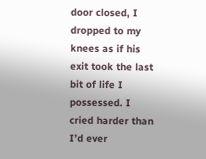door closed, I dropped to my knees as if his exit took the last bit of life I possessed. I cried harder than I’d ever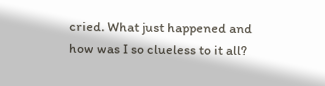cried. What just happened and how was I so clueless to it all?